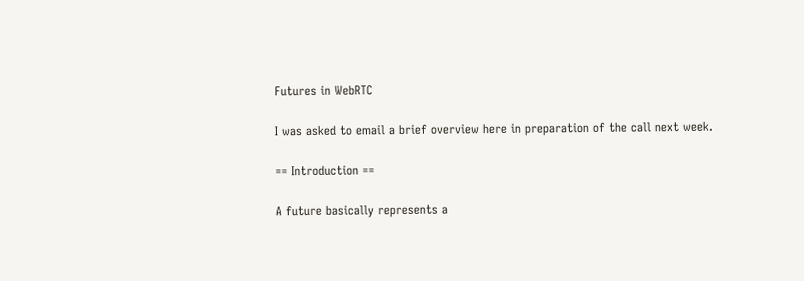Futures in WebRTC

I was asked to email a brief overview here in preparation of the call next week.

== Introduction ==

A future basically represents a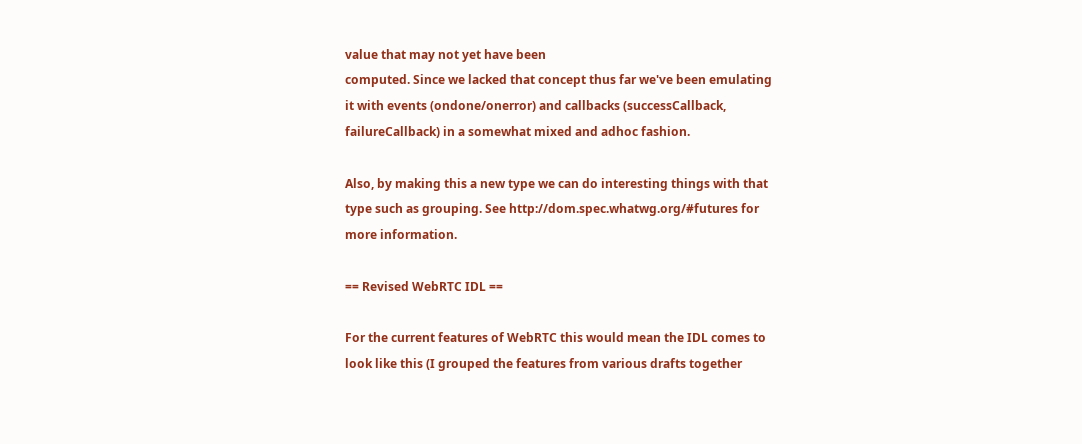value that may not yet have been
computed. Since we lacked that concept thus far we've been emulating
it with events (ondone/onerror) and callbacks (successCallback,
failureCallback) in a somewhat mixed and adhoc fashion.

Also, by making this a new type we can do interesting things with that
type such as grouping. See http://dom.spec.whatwg.org/#futures for
more information.

== Revised WebRTC IDL ==

For the current features of WebRTC this would mean the IDL comes to
look like this (I grouped the features from various drafts together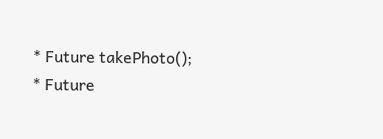* Future takePhoto();
* Future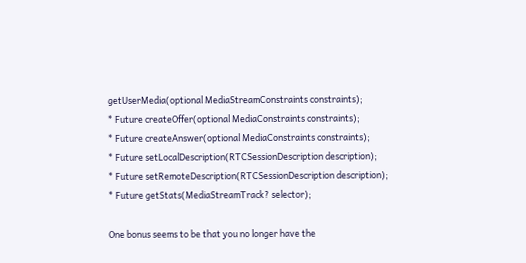getUserMedia(optional MediaStreamConstraints constraints);
* Future createOffer(optional MediaConstraints constraints);
* Future createAnswer(optional MediaConstraints constraints);
* Future setLocalDescription(RTCSessionDescription description);
* Future setRemoteDescription(RTCSessionDescription description);
* Future getStats(MediaStreamTrack? selector);

One bonus seems to be that you no longer have the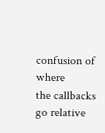confusion of where
the callbacks go relative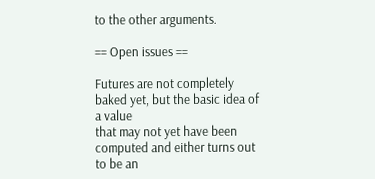to the other arguments.

== Open issues ==

Futures are not completely baked yet, but the basic idea of a value
that may not yet have been computed and either turns out to be an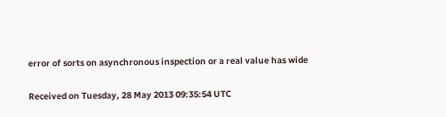error of sorts on asynchronous inspection or a real value has wide


Received on Tuesday, 28 May 2013 09:35:54 UTC